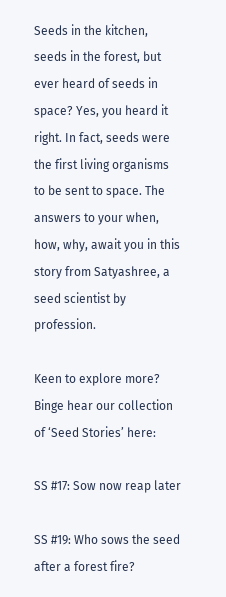Seeds in the kitchen, seeds in the forest, but ever heard of seeds in space? Yes, you heard it right. In fact, seeds were the first living organisms to be sent to space. The answers to your when, how, why, await you in this story from Satyashree, a seed scientist by profession.

Keen to explore more? Binge hear our collection of ‘Seed Stories’ here:

SS #17: Sow now reap later

SS #19: Who sows the seed after a forest fire?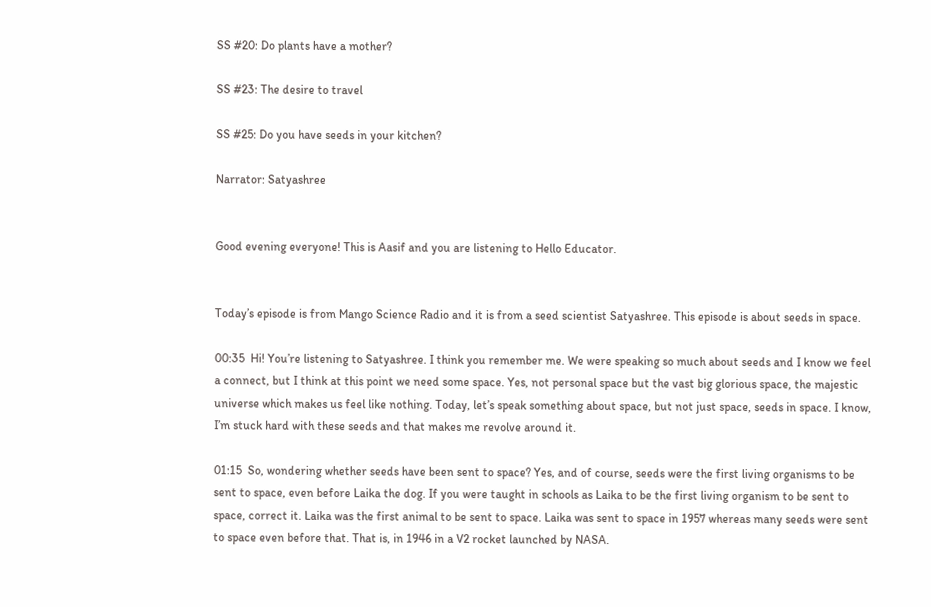SS #20: Do plants have a mother?

SS #23: The desire to travel

SS #25: Do you have seeds in your kitchen?

Narrator: Satyashree


Good evening everyone! This is Aasif and you are listening to Hello Educator.


Today’s episode is from Mango Science Radio and it is from a seed scientist Satyashree. This episode is about seeds in space.

00:35  Hi! You’re listening to Satyashree. I think you remember me. We were speaking so much about seeds and I know we feel a connect, but I think at this point we need some space. Yes, not personal space but the vast big glorious space, the majestic universe which makes us feel like nothing. Today, let’s speak something about space, but not just space, seeds in space. I know, I’m stuck hard with these seeds and that makes me revolve around it.

01:15  So, wondering whether seeds have been sent to space? Yes, and of course, seeds were the first living organisms to be sent to space, even before Laika the dog. If you were taught in schools as Laika to be the first living organism to be sent to space, correct it. Laika was the first animal to be sent to space. Laika was sent to space in 1957 whereas many seeds were sent to space even before that. That is, in 1946 in a V2 rocket launched by NASA.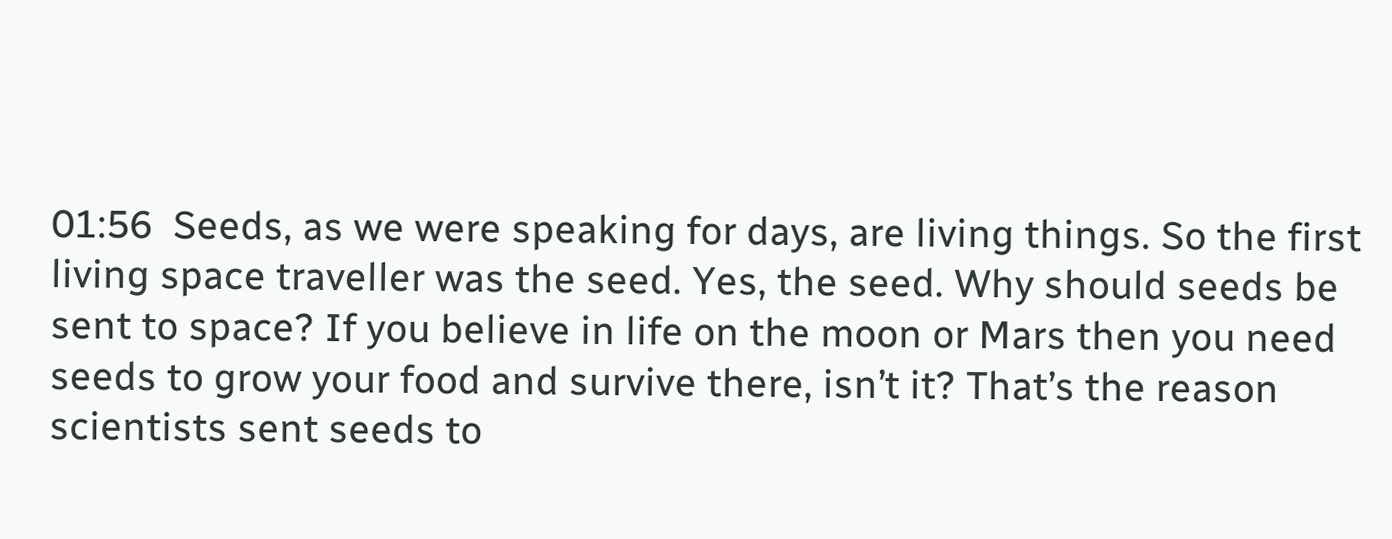01:56  Seeds, as we were speaking for days, are living things. So the first living space traveller was the seed. Yes, the seed. Why should seeds be sent to space? If you believe in life on the moon or Mars then you need seeds to grow your food and survive there, isn’t it? That’s the reason scientists sent seeds to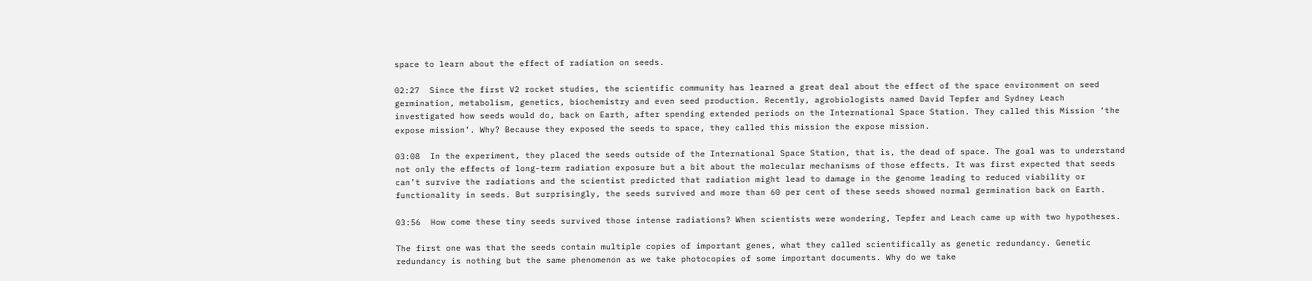space to learn about the effect of radiation on seeds.

02:27  Since the first V2 rocket studies, the scientific community has learned a great deal about the effect of the space environment on seed germination, metabolism, genetics, biochemistry and even seed production. Recently, agrobiologists named David Tepfer and Sydney Leach investigated how seeds would do, back on Earth, after spending extended periods on the International Space Station. They called this Mission ‘the expose mission’. Why? Because they exposed the seeds to space, they called this mission the expose mission.

03:08  In the experiment, they placed the seeds outside of the International Space Station, that is, the dead of space. The goal was to understand not only the effects of long-term radiation exposure but a bit about the molecular mechanisms of those effects. It was first expected that seeds can’t survive the radiations and the scientist predicted that radiation might lead to damage in the genome leading to reduced viability or functionality in seeds. But surprisingly, the seeds survived and more than 60 per cent of these seeds showed normal germination back on Earth.

03:56  How come these tiny seeds survived those intense radiations? When scientists were wondering, Tepfer and Leach came up with two hypotheses.

The first one was that the seeds contain multiple copies of important genes, what they called scientifically as genetic redundancy. Genetic redundancy is nothing but the same phenomenon as we take photocopies of some important documents. Why do we take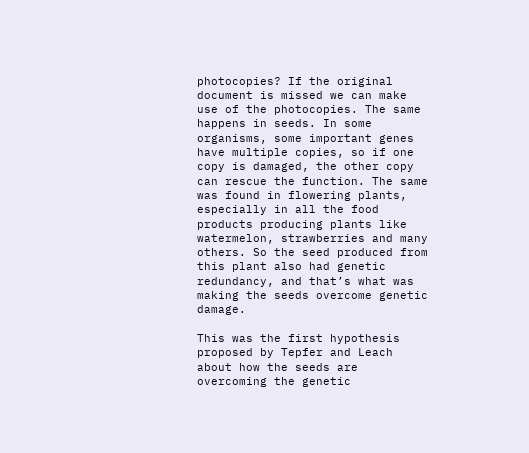photocopies? If the original document is missed we can make use of the photocopies. The same happens in seeds. In some organisms, some important genes have multiple copies, so if one copy is damaged, the other copy can rescue the function. The same was found in flowering plants, especially in all the food products producing plants like watermelon, strawberries and many others. So the seed produced from this plant also had genetic redundancy, and that’s what was making the seeds overcome genetic damage.

This was the first hypothesis proposed by Tepfer and Leach about how the seeds are overcoming the genetic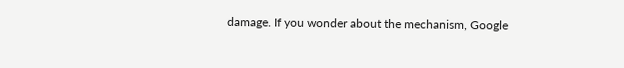damage. If you wonder about the mechanism, Google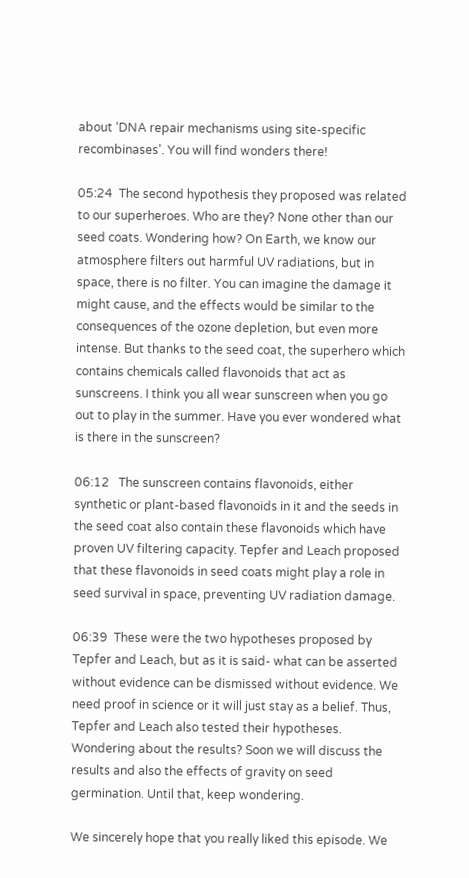about ‘DNA repair mechanisms using site-specific recombinases’. You will find wonders there!

05:24  The second hypothesis they proposed was related to our superheroes. Who are they? None other than our seed coats. Wondering how? On Earth, we know our atmosphere filters out harmful UV radiations, but in space, there is no filter. You can imagine the damage it might cause, and the effects would be similar to the consequences of the ozone depletion, but even more intense. But thanks to the seed coat, the superhero which contains chemicals called flavonoids that act as sunscreens. I think you all wear sunscreen when you go out to play in the summer. Have you ever wondered what is there in the sunscreen?

06:12   The sunscreen contains flavonoids, either synthetic or plant-based flavonoids in it and the seeds in the seed coat also contain these flavonoids which have proven UV filtering capacity. Tepfer and Leach proposed that these flavonoids in seed coats might play a role in seed survival in space, preventing UV radiation damage.

06:39  These were the two hypotheses proposed by Tepfer and Leach, but as it is said- what can be asserted without evidence can be dismissed without evidence. We need proof in science or it will just stay as a belief. Thus, Tepfer and Leach also tested their hypotheses. Wondering about the results? Soon we will discuss the results and also the effects of gravity on seed germination. Until that, keep wondering.

We sincerely hope that you really liked this episode. We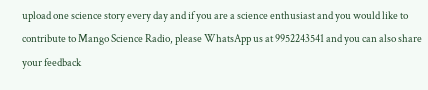upload one science story every day and if you are a science enthusiast and you would like to contribute to Mango Science Radio, please WhatsApp us at 9952243541 and you can also share your feedback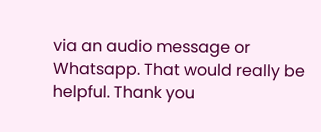via an audio message or Whatsapp. That would really be helpful. Thank you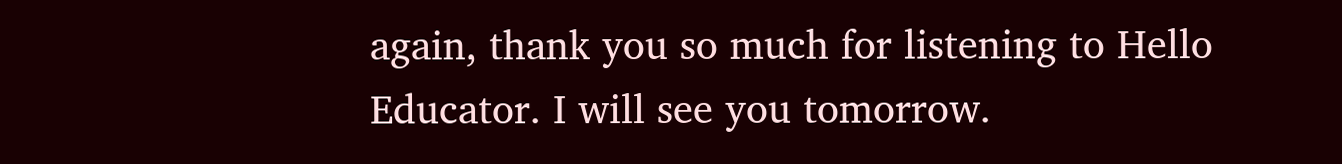again, thank you so much for listening to Hello Educator. I will see you tomorrow.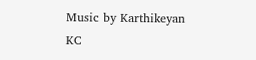Music by Karthikeyan KC